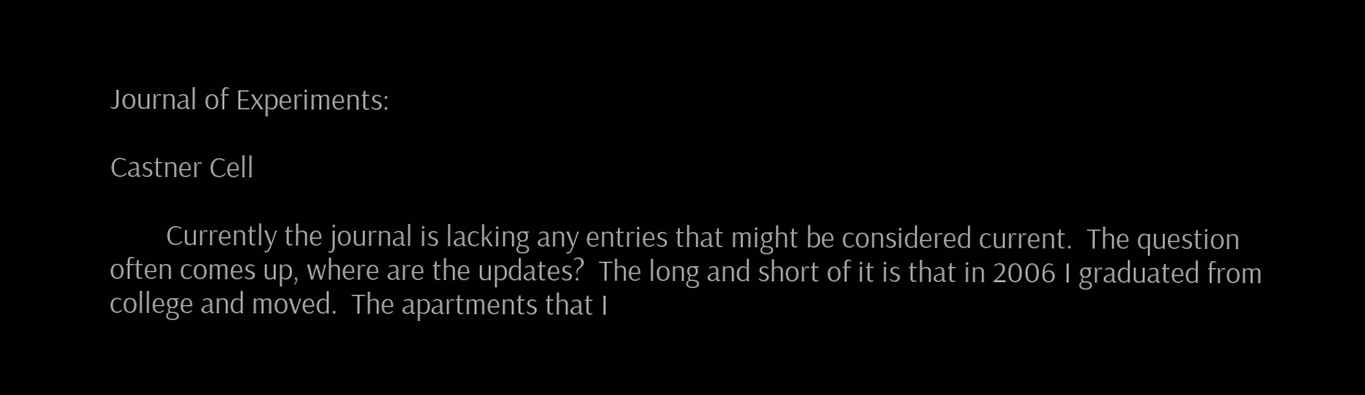Journal of Experiments:

Castner Cell

        Currently the journal is lacking any entries that might be considered current.  The question often comes up, where are the updates?  The long and short of it is that in 2006 I graduated from college and moved.  The apartments that I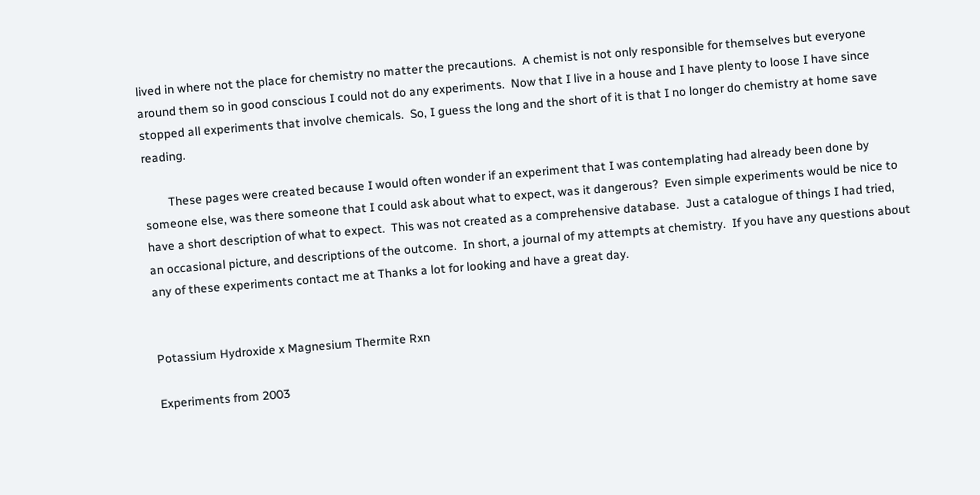lived in where not the place for chemistry no matter the precautions.  A chemist is not only responsible for themselves but everyone around them so in good conscious I could not do any experiments.  Now that I live in a house and I have plenty to loose I have since stopped all experiments that involve chemicals.  So, I guess the long and the short of it is that I no longer do chemistry at home save reading.

        These pages were created because I would often wonder if an experiment that I was contemplating had already been done by someone else, was there someone that I could ask about what to expect, was it dangerous?  Even simple experiments would be nice to have a short description of what to expect.  This was not created as a comprehensive database.  Just a catalogue of things I had tried, an occasional picture, and descriptions of the outcome.  In short, a journal of my attempts at chemistry.  If you have any questions about any of these experiments contact me at Thanks a lot for looking and have a great day.


Potassium Hydroxide x Magnesium Thermite Rxn

Experiments from 2003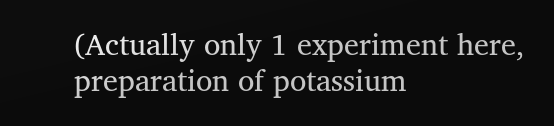(Actually only 1 experiment here, preparation of potassium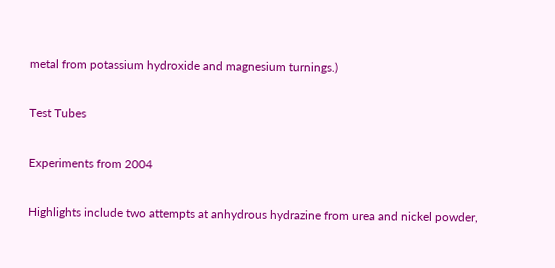metal from potassium hydroxide and magnesium turnings.)

Test Tubes

Experiments from 2004

Highlights include two attempts at anhydrous hydrazine from urea and nickel powder,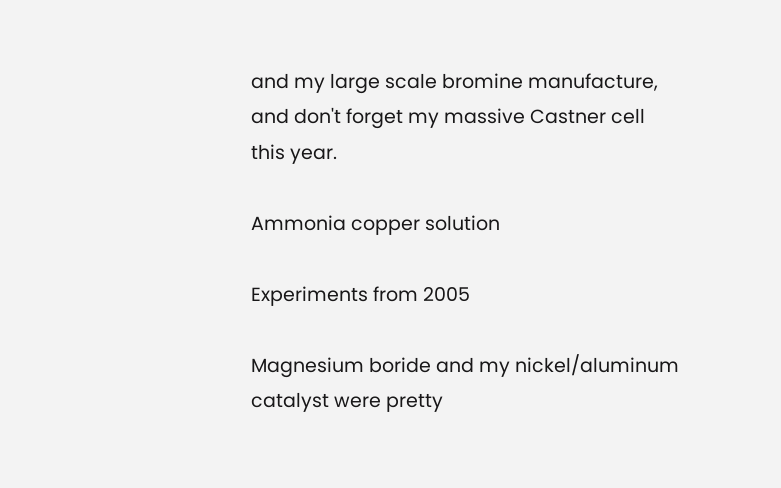and my large scale bromine manufacture, and don't forget my massive Castner cell this year.

Ammonia copper solution

Experiments from 2005

Magnesium boride and my nickel/aluminum catalyst were pretty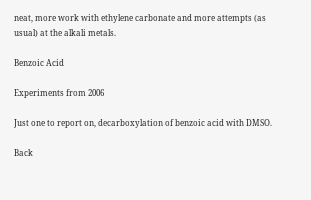neat, more work with ethylene carbonate and more attempts (as usual) at the alkali metals.

Benzoic Acid

Experiments from 2006

Just one to report on, decarboxylation of benzoic acid with DMSO.

Back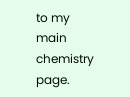to my main chemistry page.